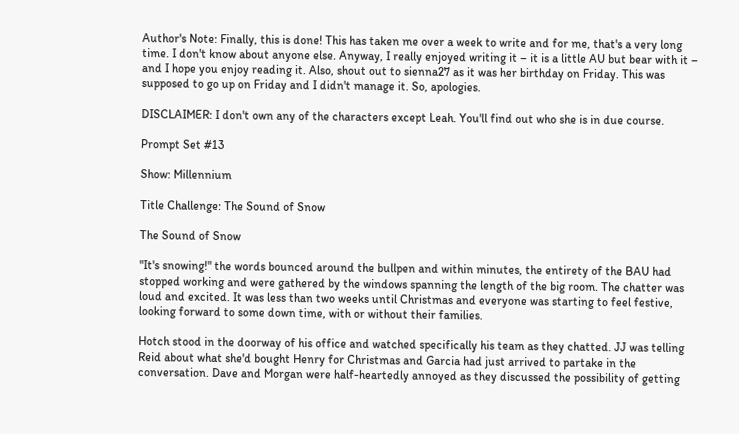Author's Note: Finally, this is done! This has taken me over a week to write and for me, that's a very long time. I don't know about anyone else. Anyway, I really enjoyed writing it – it is a little AU but bear with it – and I hope you enjoy reading it. Also, shout out to sienna27 as it was her birthday on Friday. This was supposed to go up on Friday and I didn't manage it. So, apologies.

DISCLAIMER: I don't own any of the characters except Leah. You'll find out who she is in due course.

Prompt Set #13

Show: Millennium

Title Challenge: The Sound of Snow

The Sound of Snow

"It's snowing!" the words bounced around the bullpen and within minutes, the entirety of the BAU had stopped working and were gathered by the windows spanning the length of the big room. The chatter was loud and excited. It was less than two weeks until Christmas and everyone was starting to feel festive, looking forward to some down time, with or without their families.

Hotch stood in the doorway of his office and watched specifically his team as they chatted. JJ was telling Reid about what she'd bought Henry for Christmas and Garcia had just arrived to partake in the conversation. Dave and Morgan were half-heartedly annoyed as they discussed the possibility of getting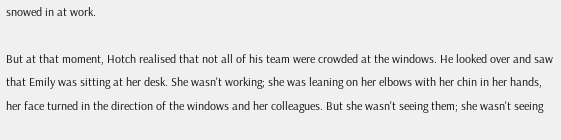snowed in at work.

But at that moment, Hotch realised that not all of his team were crowded at the windows. He looked over and saw that Emily was sitting at her desk. She wasn't working; she was leaning on her elbows with her chin in her hands, her face turned in the direction of the windows and her colleagues. But she wasn't seeing them; she wasn't seeing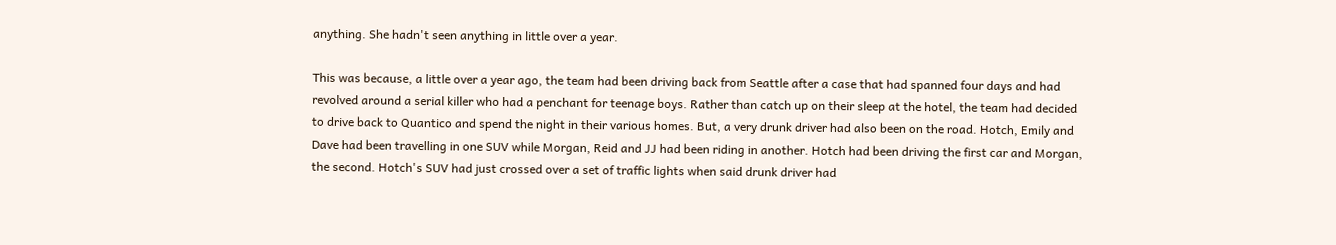anything. She hadn't seen anything in little over a year.

This was because, a little over a year ago, the team had been driving back from Seattle after a case that had spanned four days and had revolved around a serial killer who had a penchant for teenage boys. Rather than catch up on their sleep at the hotel, the team had decided to drive back to Quantico and spend the night in their various homes. But, a very drunk driver had also been on the road. Hotch, Emily and Dave had been travelling in one SUV while Morgan, Reid and JJ had been riding in another. Hotch had been driving the first car and Morgan, the second. Hotch's SUV had just crossed over a set of traffic lights when said drunk driver had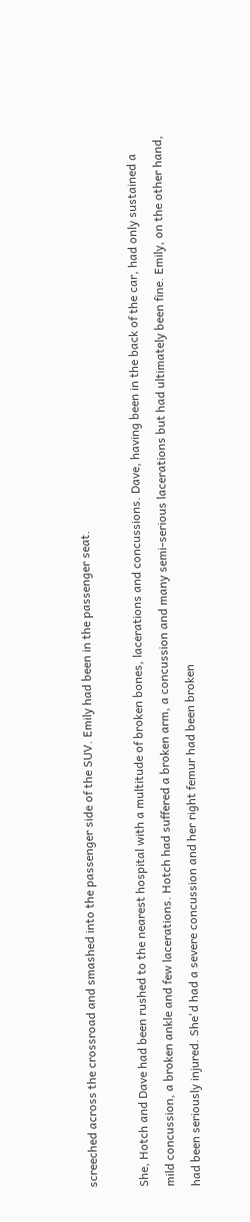screeched across the crossroad and smashed into the passenger side of the SUV. Emily had been in the passenger seat.

She, Hotch and Dave had been rushed to the nearest hospital with a multitude of broken bones, lacerations and concussions. Dave, having been in the back of the car, had only sustained a mild concussion, a broken ankle and few lacerations. Hotch had suffered a broken arm, a concussion and many semi-serious lacerations but had ultimately been fine. Emily, on the other hand, had been seriously injured. She'd had a severe concussion and her right femur had been broken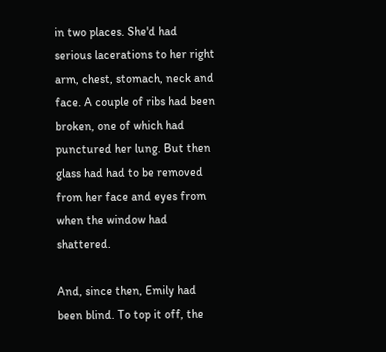in two places. She'd had serious lacerations to her right arm, chest, stomach, neck and face. A couple of ribs had been broken, one of which had punctured her lung. But then glass had had to be removed from her face and eyes from when the window had shattered.

And, since then, Emily had been blind. To top it off, the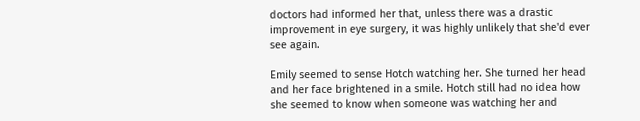doctors had informed her that, unless there was a drastic improvement in eye surgery, it was highly unlikely that she'd ever see again.

Emily seemed to sense Hotch watching her. She turned her head and her face brightened in a smile. Hotch still had no idea how she seemed to know when someone was watching her and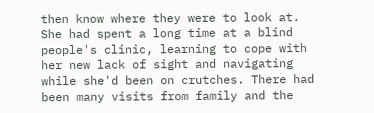then know where they were to look at. She had spent a long time at a blind people's clinic, learning to cope with her new lack of sight and navigating while she'd been on crutches. There had been many visits from family and the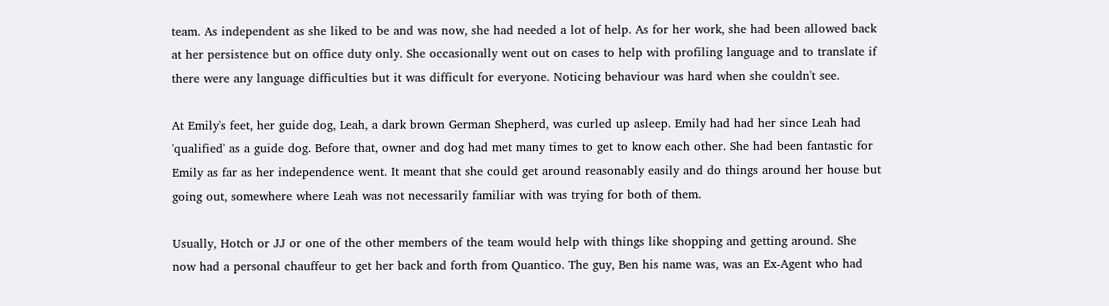team. As independent as she liked to be and was now, she had needed a lot of help. As for her work, she had been allowed back at her persistence but on office duty only. She occasionally went out on cases to help with profiling language and to translate if there were any language difficulties but it was difficult for everyone. Noticing behaviour was hard when she couldn't see.

At Emily's feet, her guide dog, Leah, a dark brown German Shepherd, was curled up asleep. Emily had had her since Leah had 'qualified' as a guide dog. Before that, owner and dog had met many times to get to know each other. She had been fantastic for Emily as far as her independence went. It meant that she could get around reasonably easily and do things around her house but going out, somewhere where Leah was not necessarily familiar with was trying for both of them.

Usually, Hotch or JJ or one of the other members of the team would help with things like shopping and getting around. She now had a personal chauffeur to get her back and forth from Quantico. The guy, Ben his name was, was an Ex-Agent who had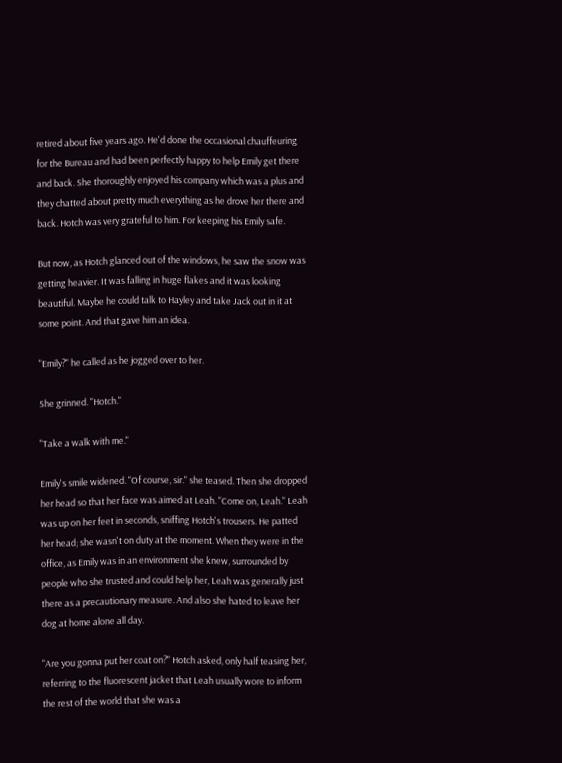retired about five years ago. He'd done the occasional chauffeuring for the Bureau and had been perfectly happy to help Emily get there and back. She thoroughly enjoyed his company which was a plus and they chatted about pretty much everything as he drove her there and back. Hotch was very grateful to him. For keeping his Emily safe.

But now, as Hotch glanced out of the windows, he saw the snow was getting heavier. It was falling in huge flakes and it was looking beautiful. Maybe he could talk to Hayley and take Jack out in it at some point. And that gave him an idea.

"Emily?" he called as he jogged over to her.

She grinned. "Hotch."

"Take a walk with me."

Emily's smile widened. "Of course, sir." she teased. Then she dropped her head so that her face was aimed at Leah. "Come on, Leah." Leah was up on her feet in seconds, sniffing Hotch's trousers. He patted her head; she wasn't on duty at the moment. When they were in the office, as Emily was in an environment she knew, surrounded by people who she trusted and could help her, Leah was generally just there as a precautionary measure. And also she hated to leave her dog at home alone all day.

"Are you gonna put her coat on?" Hotch asked, only half teasing her, referring to the fluorescent jacket that Leah usually wore to inform the rest of the world that she was a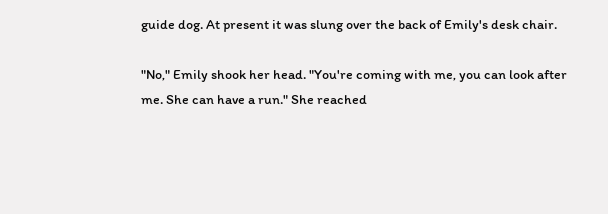guide dog. At present it was slung over the back of Emily's desk chair.

"No," Emily shook her head. "You're coming with me, you can look after me. She can have a run." She reached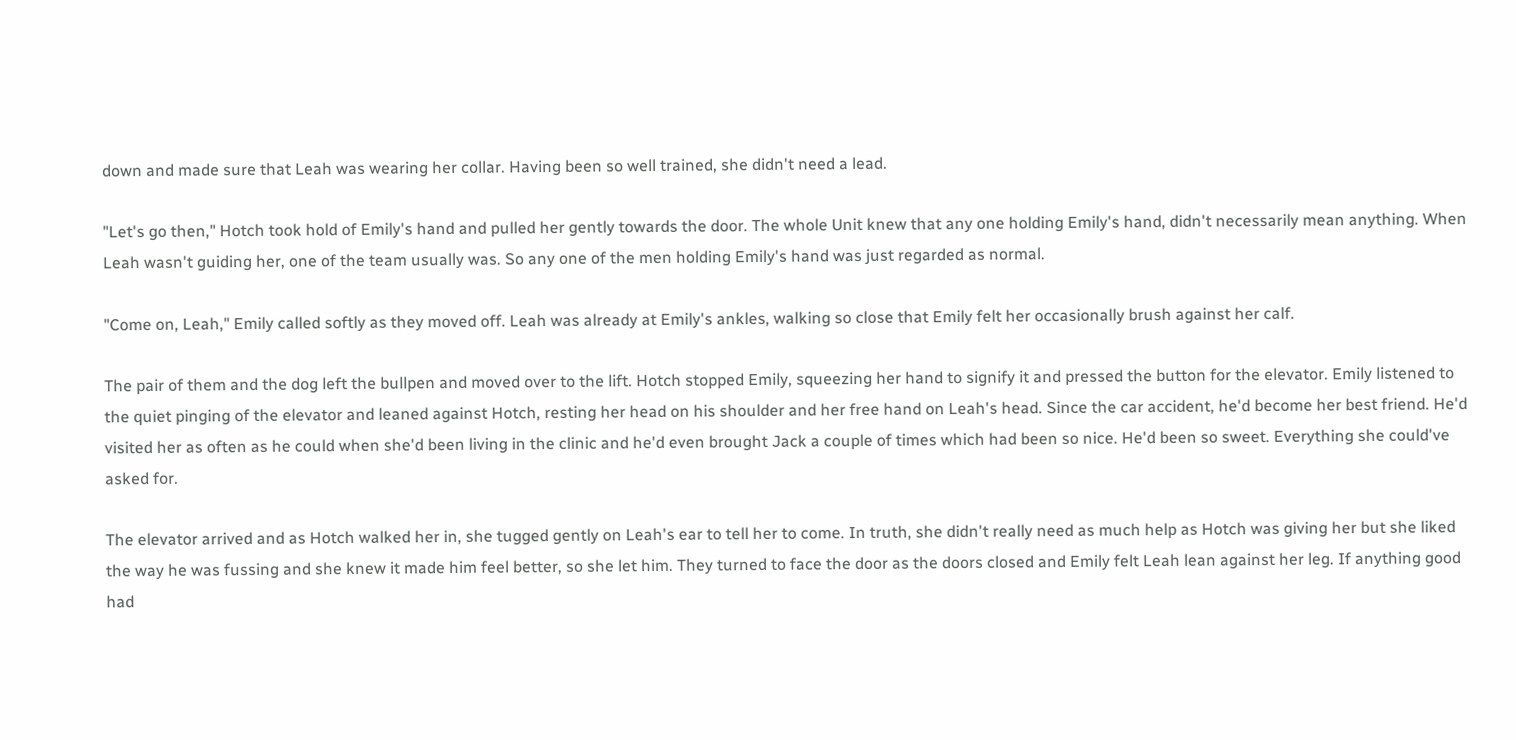down and made sure that Leah was wearing her collar. Having been so well trained, she didn't need a lead.

"Let's go then," Hotch took hold of Emily's hand and pulled her gently towards the door. The whole Unit knew that any one holding Emily's hand, didn't necessarily mean anything. When Leah wasn't guiding her, one of the team usually was. So any one of the men holding Emily's hand was just regarded as normal.

"Come on, Leah," Emily called softly as they moved off. Leah was already at Emily's ankles, walking so close that Emily felt her occasionally brush against her calf.

The pair of them and the dog left the bullpen and moved over to the lift. Hotch stopped Emily, squeezing her hand to signify it and pressed the button for the elevator. Emily listened to the quiet pinging of the elevator and leaned against Hotch, resting her head on his shoulder and her free hand on Leah's head. Since the car accident, he'd become her best friend. He'd visited her as often as he could when she'd been living in the clinic and he'd even brought Jack a couple of times which had been so nice. He'd been so sweet. Everything she could've asked for.

The elevator arrived and as Hotch walked her in, she tugged gently on Leah's ear to tell her to come. In truth, she didn't really need as much help as Hotch was giving her but she liked the way he was fussing and she knew it made him feel better, so she let him. They turned to face the door as the doors closed and Emily felt Leah lean against her leg. If anything good had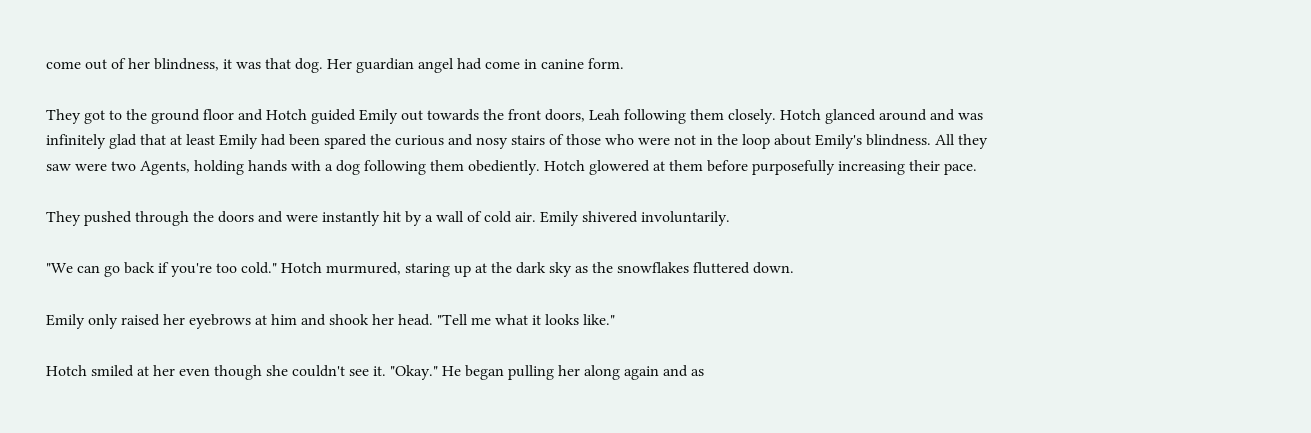come out of her blindness, it was that dog. Her guardian angel had come in canine form.

They got to the ground floor and Hotch guided Emily out towards the front doors, Leah following them closely. Hotch glanced around and was infinitely glad that at least Emily had been spared the curious and nosy stairs of those who were not in the loop about Emily's blindness. All they saw were two Agents, holding hands with a dog following them obediently. Hotch glowered at them before purposefully increasing their pace.

They pushed through the doors and were instantly hit by a wall of cold air. Emily shivered involuntarily.

"We can go back if you're too cold." Hotch murmured, staring up at the dark sky as the snowflakes fluttered down.

Emily only raised her eyebrows at him and shook her head. "Tell me what it looks like."

Hotch smiled at her even though she couldn't see it. "Okay." He began pulling her along again and as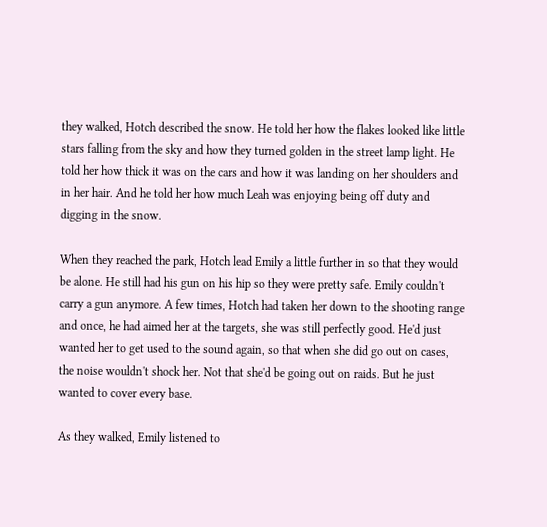they walked, Hotch described the snow. He told her how the flakes looked like little stars falling from the sky and how they turned golden in the street lamp light. He told her how thick it was on the cars and how it was landing on her shoulders and in her hair. And he told her how much Leah was enjoying being off duty and digging in the snow.

When they reached the park, Hotch lead Emily a little further in so that they would be alone. He still had his gun on his hip so they were pretty safe. Emily couldn't carry a gun anymore. A few times, Hotch had taken her down to the shooting range and once, he had aimed her at the targets, she was still perfectly good. He'd just wanted her to get used to the sound again, so that when she did go out on cases, the noise wouldn't shock her. Not that she'd be going out on raids. But he just wanted to cover every base.

As they walked, Emily listened to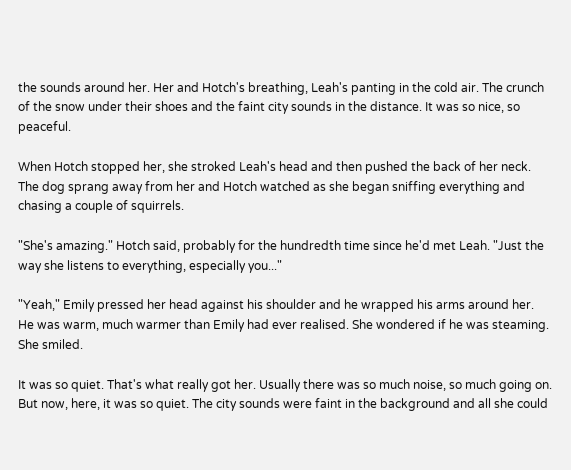the sounds around her. Her and Hotch's breathing, Leah's panting in the cold air. The crunch of the snow under their shoes and the faint city sounds in the distance. It was so nice, so peaceful.

When Hotch stopped her, she stroked Leah's head and then pushed the back of her neck. The dog sprang away from her and Hotch watched as she began sniffing everything and chasing a couple of squirrels.

"She's amazing." Hotch said, probably for the hundredth time since he'd met Leah. "Just the way she listens to everything, especially you..."

"Yeah," Emily pressed her head against his shoulder and he wrapped his arms around her. He was warm, much warmer than Emily had ever realised. She wondered if he was steaming. She smiled.

It was so quiet. That's what really got her. Usually there was so much noise, so much going on. But now, here, it was so quiet. The city sounds were faint in the background and all she could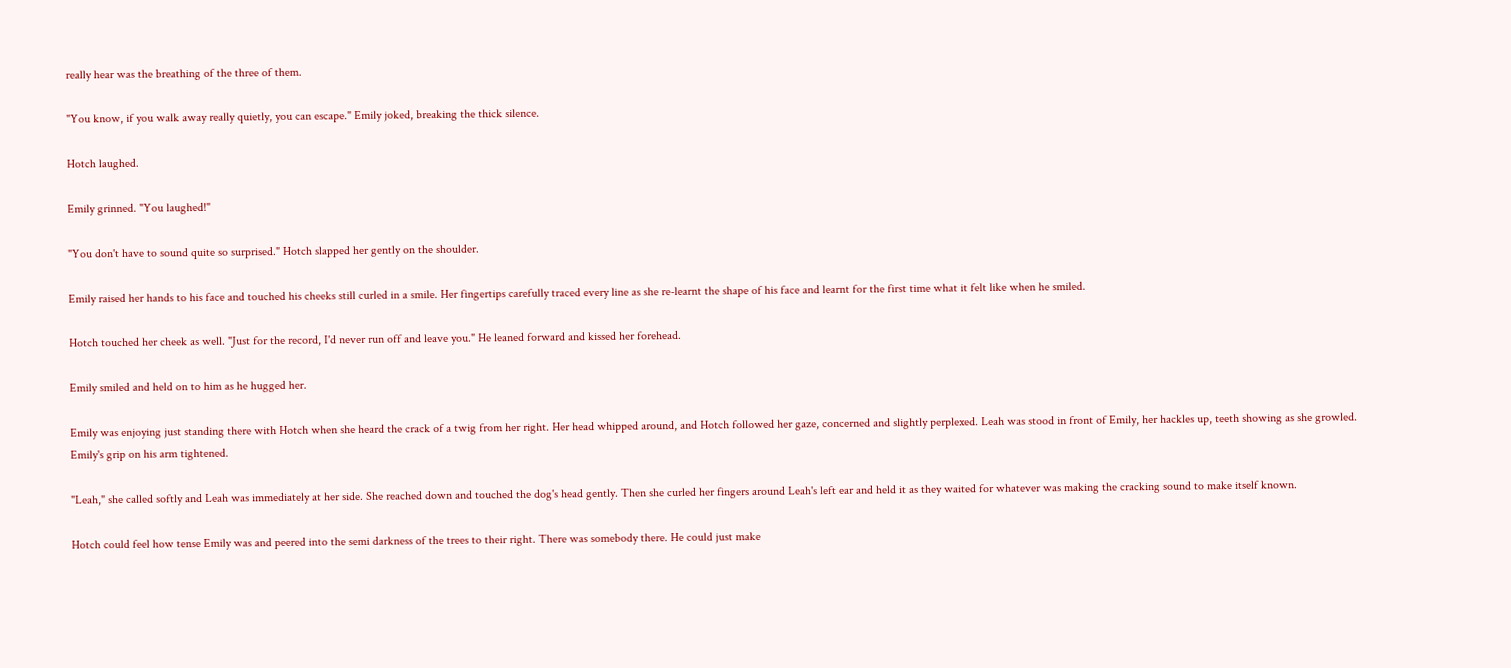really hear was the breathing of the three of them.

"You know, if you walk away really quietly, you can escape." Emily joked, breaking the thick silence.

Hotch laughed.

Emily grinned. "You laughed!"

"You don't have to sound quite so surprised." Hotch slapped her gently on the shoulder.

Emily raised her hands to his face and touched his cheeks still curled in a smile. Her fingertips carefully traced every line as she re-learnt the shape of his face and learnt for the first time what it felt like when he smiled.

Hotch touched her cheek as well. "Just for the record, I'd never run off and leave you." He leaned forward and kissed her forehead.

Emily smiled and held on to him as he hugged her.

Emily was enjoying just standing there with Hotch when she heard the crack of a twig from her right. Her head whipped around, and Hotch followed her gaze, concerned and slightly perplexed. Leah was stood in front of Emily, her hackles up, teeth showing as she growled. Emily's grip on his arm tightened.

"Leah," she called softly and Leah was immediately at her side. She reached down and touched the dog's head gently. Then she curled her fingers around Leah's left ear and held it as they waited for whatever was making the cracking sound to make itself known.

Hotch could feel how tense Emily was and peered into the semi darkness of the trees to their right. There was somebody there. He could just make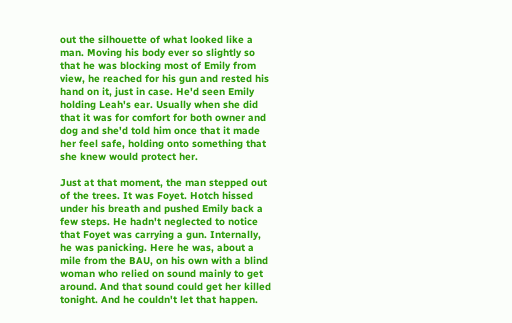out the silhouette of what looked like a man. Moving his body ever so slightly so that he was blocking most of Emily from view, he reached for his gun and rested his hand on it, just in case. He'd seen Emily holding Leah's ear. Usually when she did that it was for comfort for both owner and dog and she'd told him once that it made her feel safe, holding onto something that she knew would protect her.

Just at that moment, the man stepped out of the trees. It was Foyet. Hotch hissed under his breath and pushed Emily back a few steps. He hadn't neglected to notice that Foyet was carrying a gun. Internally, he was panicking. Here he was, about a mile from the BAU, on his own with a blind woman who relied on sound mainly to get around. And that sound could get her killed tonight. And he couldn't let that happen.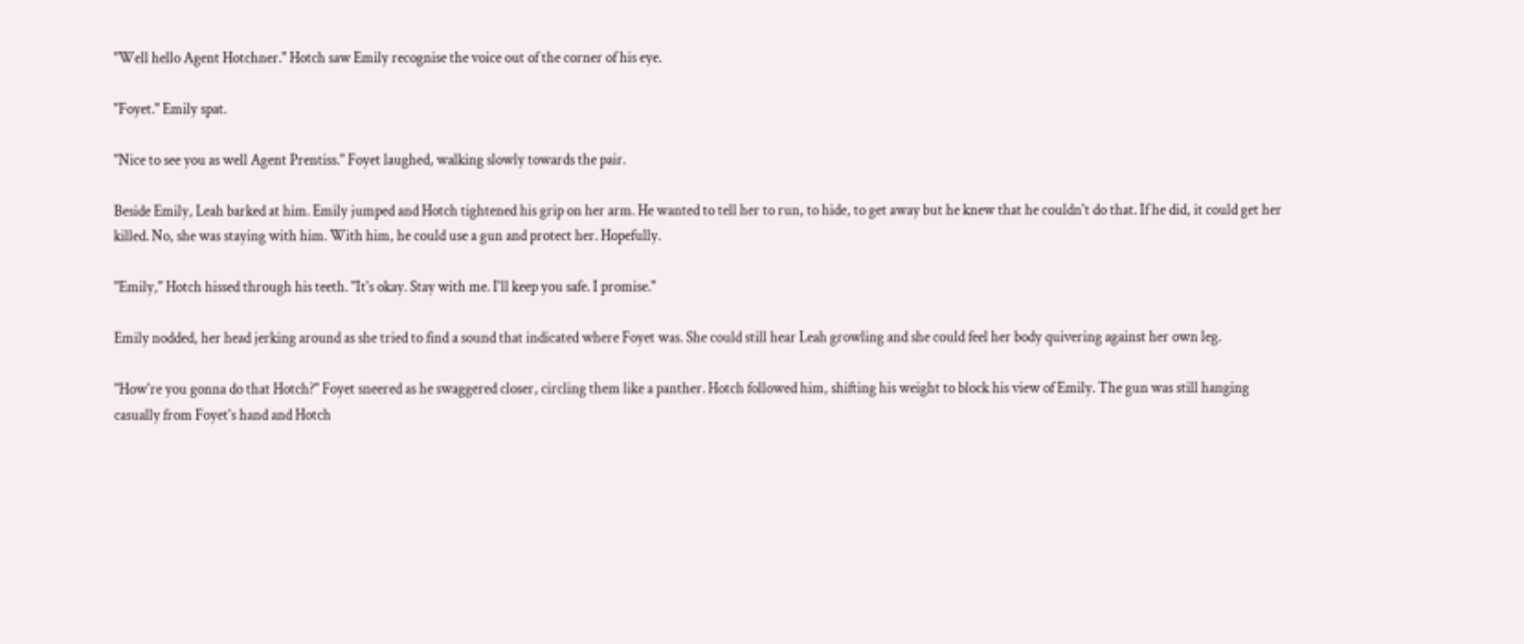"Well hello Agent Hotchner." Hotch saw Emily recognise the voice out of the corner of his eye.

"Foyet." Emily spat.

"Nice to see you as well Agent Prentiss." Foyet laughed, walking slowly towards the pair.

Beside Emily, Leah barked at him. Emily jumped and Hotch tightened his grip on her arm. He wanted to tell her to run, to hide, to get away but he knew that he couldn't do that. If he did, it could get her killed. No, she was staying with him. With him, he could use a gun and protect her. Hopefully.

"Emily," Hotch hissed through his teeth. "It's okay. Stay with me. I'll keep you safe. I promise."

Emily nodded, her head jerking around as she tried to find a sound that indicated where Foyet was. She could still hear Leah growling and she could feel her body quivering against her own leg.

"How're you gonna do that Hotch?" Foyet sneered as he swaggered closer, circling them like a panther. Hotch followed him, shifting his weight to block his view of Emily. The gun was still hanging casually from Foyet's hand and Hotch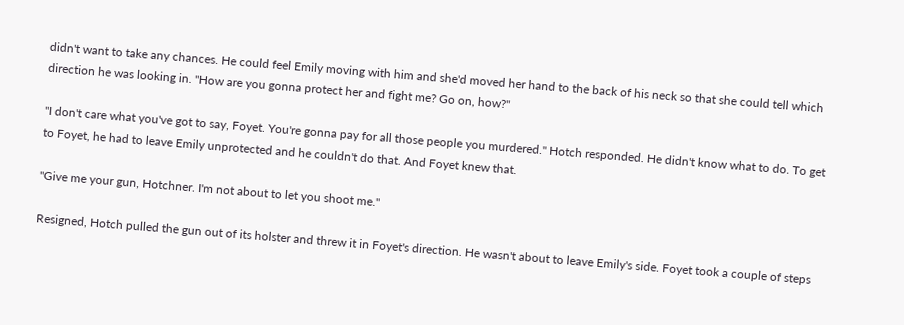didn't want to take any chances. He could feel Emily moving with him and she'd moved her hand to the back of his neck so that she could tell which direction he was looking in. "How are you gonna protect her and fight me? Go on, how?"

"I don't care what you've got to say, Foyet. You're gonna pay for all those people you murdered." Hotch responded. He didn't know what to do. To get to Foyet, he had to leave Emily unprotected and he couldn't do that. And Foyet knew that.

"Give me your gun, Hotchner. I'm not about to let you shoot me."

Resigned, Hotch pulled the gun out of its holster and threw it in Foyet's direction. He wasn't about to leave Emily's side. Foyet took a couple of steps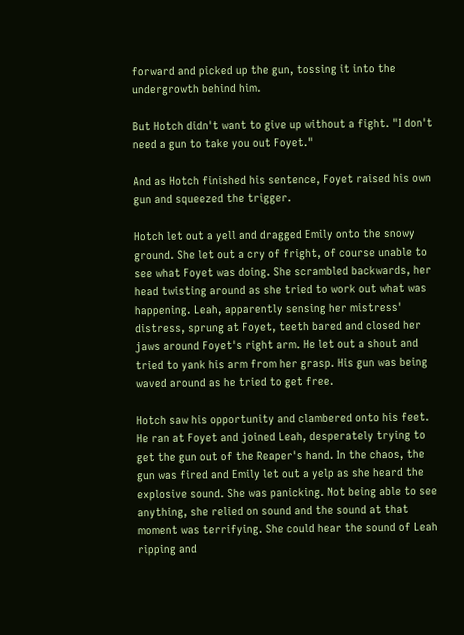forward and picked up the gun, tossing it into the undergrowth behind him.

But Hotch didn't want to give up without a fight. "I don't need a gun to take you out Foyet."

And as Hotch finished his sentence, Foyet raised his own gun and squeezed the trigger.

Hotch let out a yell and dragged Emily onto the snowy ground. She let out a cry of fright, of course unable to see what Foyet was doing. She scrambled backwards, her head twisting around as she tried to work out what was happening. Leah, apparently sensing her mistress' distress, sprung at Foyet, teeth bared and closed her jaws around Foyet's right arm. He let out a shout and tried to yank his arm from her grasp. His gun was being waved around as he tried to get free.

Hotch saw his opportunity and clambered onto his feet. He ran at Foyet and joined Leah, desperately trying to get the gun out of the Reaper's hand. In the chaos, the gun was fired and Emily let out a yelp as she heard the explosive sound. She was panicking. Not being able to see anything, she relied on sound and the sound at that moment was terrifying. She could hear the sound of Leah ripping and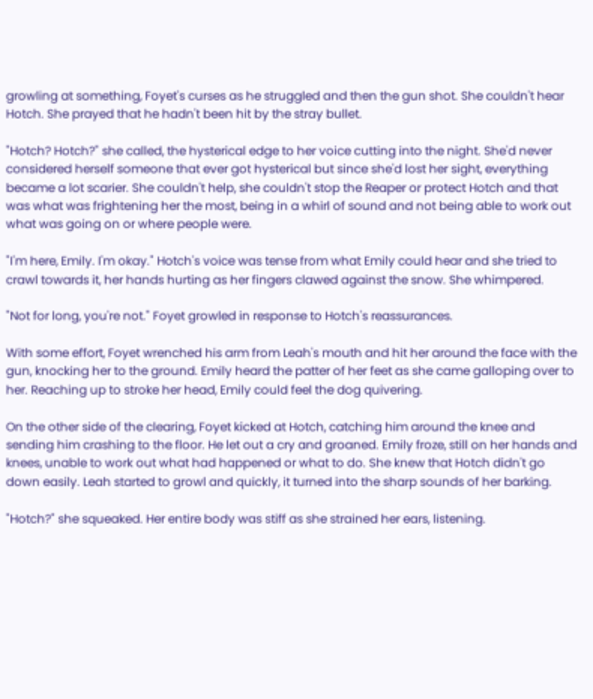growling at something, Foyet's curses as he struggled and then the gun shot. She couldn't hear Hotch. She prayed that he hadn't been hit by the stray bullet.

"Hotch? Hotch?" she called, the hysterical edge to her voice cutting into the night. She'd never considered herself someone that ever got hysterical but since she'd lost her sight, everything became a lot scarier. She couldn't help, she couldn't stop the Reaper or protect Hotch and that was what was frightening her the most, being in a whirl of sound and not being able to work out what was going on or where people were.

"I'm here, Emily. I'm okay." Hotch's voice was tense from what Emily could hear and she tried to crawl towards it, her hands hurting as her fingers clawed against the snow. She whimpered.

"Not for long, you're not." Foyet growled in response to Hotch's reassurances.

With some effort, Foyet wrenched his arm from Leah's mouth and hit her around the face with the gun, knocking her to the ground. Emily heard the patter of her feet as she came galloping over to her. Reaching up to stroke her head, Emily could feel the dog quivering.

On the other side of the clearing, Foyet kicked at Hotch, catching him around the knee and sending him crashing to the floor. He let out a cry and groaned. Emily froze, still on her hands and knees, unable to work out what had happened or what to do. She knew that Hotch didn't go down easily. Leah started to growl and quickly, it turned into the sharp sounds of her barking.

"Hotch?" she squeaked. Her entire body was stiff as she strained her ears, listening.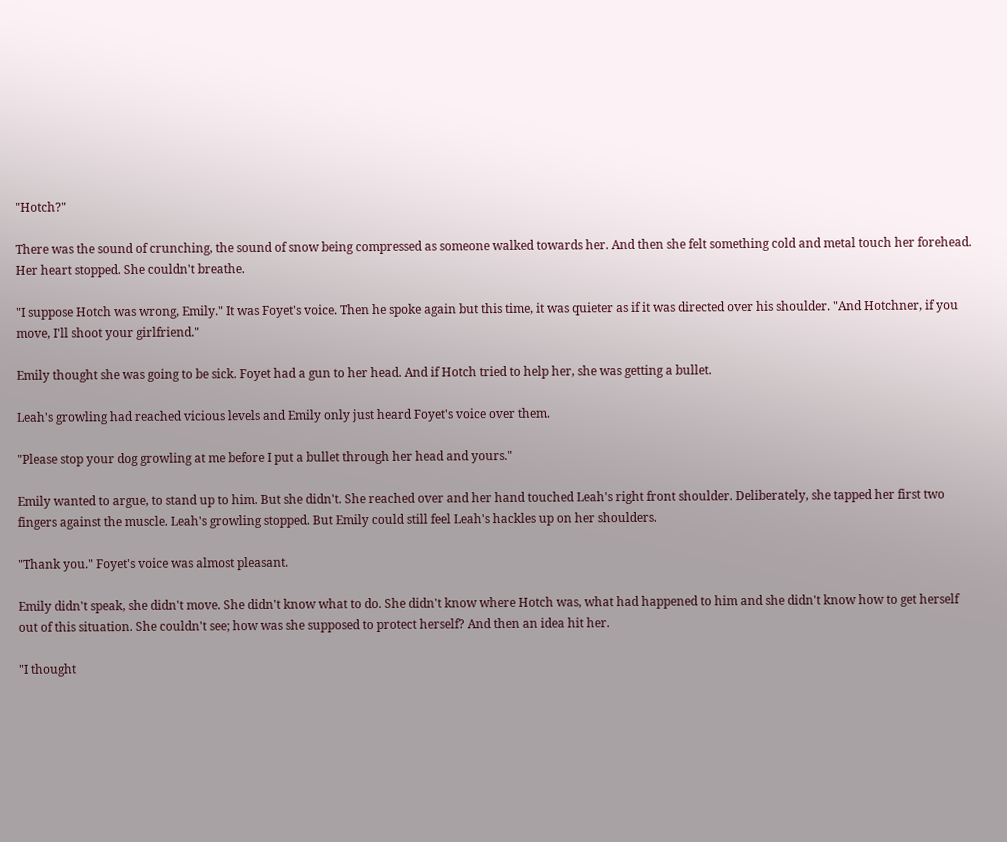"Hotch?"

There was the sound of crunching, the sound of snow being compressed as someone walked towards her. And then she felt something cold and metal touch her forehead. Her heart stopped. She couldn't breathe.

"I suppose Hotch was wrong, Emily." It was Foyet's voice. Then he spoke again but this time, it was quieter as if it was directed over his shoulder. "And Hotchner, if you move, I'll shoot your girlfriend."

Emily thought she was going to be sick. Foyet had a gun to her head. And if Hotch tried to help her, she was getting a bullet.

Leah's growling had reached vicious levels and Emily only just heard Foyet's voice over them.

"Please stop your dog growling at me before I put a bullet through her head and yours."

Emily wanted to argue, to stand up to him. But she didn't. She reached over and her hand touched Leah's right front shoulder. Deliberately, she tapped her first two fingers against the muscle. Leah's growling stopped. But Emily could still feel Leah's hackles up on her shoulders.

"Thank you." Foyet's voice was almost pleasant.

Emily didn't speak, she didn't move. She didn't know what to do. She didn't know where Hotch was, what had happened to him and she didn't know how to get herself out of this situation. She couldn't see; how was she supposed to protect herself? And then an idea hit her.

"I thought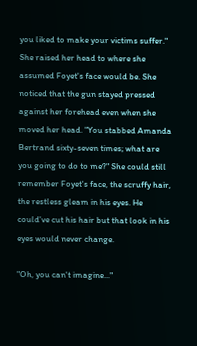you liked to make your victims suffer." She raised her head to where she assumed Foyet's face would be. She noticed that the gun stayed pressed against her forehead even when she moved her head. "You stabbed Amanda Bertrand sixty-seven times; what are you going to do to me?" She could still remember Foyet's face, the scruffy hair, the restless gleam in his eyes. He could've cut his hair but that look in his eyes would never change.

"Oh, you can't imagine..."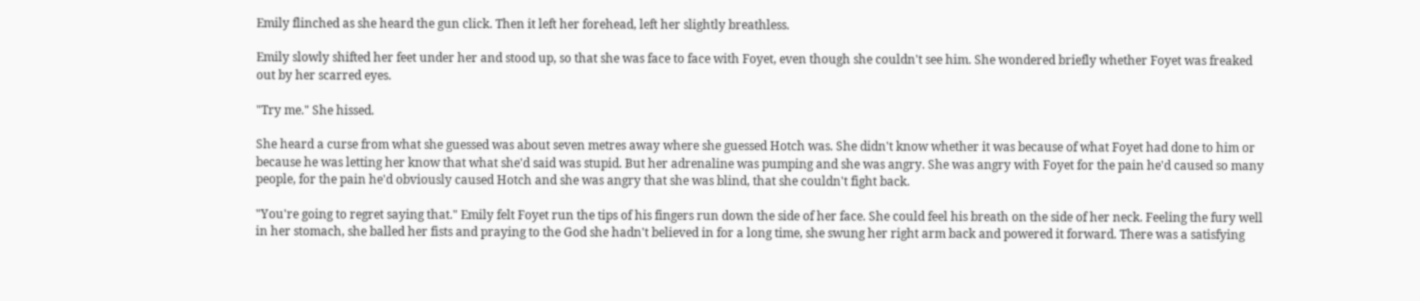Emily flinched as she heard the gun click. Then it left her forehead, left her slightly breathless.

Emily slowly shifted her feet under her and stood up, so that she was face to face with Foyet, even though she couldn't see him. She wondered briefly whether Foyet was freaked out by her scarred eyes.

"Try me." She hissed.

She heard a curse from what she guessed was about seven metres away where she guessed Hotch was. She didn't know whether it was because of what Foyet had done to him or because he was letting her know that what she'd said was stupid. But her adrenaline was pumping and she was angry. She was angry with Foyet for the pain he'd caused so many people, for the pain he'd obviously caused Hotch and she was angry that she was blind, that she couldn't fight back.

"You're going to regret saying that." Emily felt Foyet run the tips of his fingers run down the side of her face. She could feel his breath on the side of her neck. Feeling the fury well in her stomach, she balled her fists and praying to the God she hadn't believed in for a long time, she swung her right arm back and powered it forward. There was a satisfying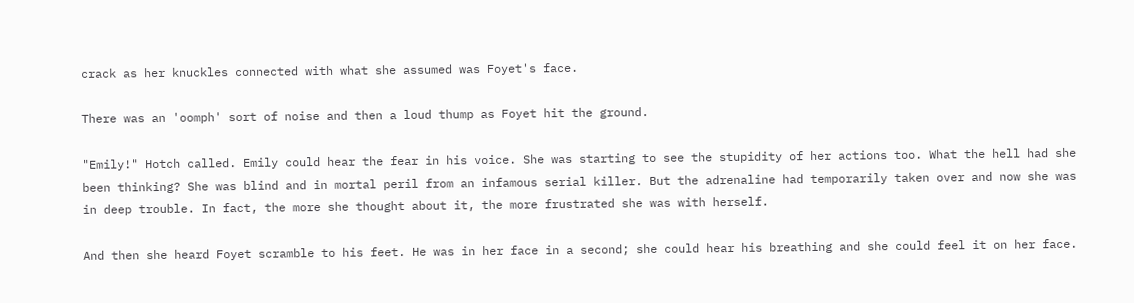crack as her knuckles connected with what she assumed was Foyet's face.

There was an 'oomph' sort of noise and then a loud thump as Foyet hit the ground.

"Emily!" Hotch called. Emily could hear the fear in his voice. She was starting to see the stupidity of her actions too. What the hell had she been thinking? She was blind and in mortal peril from an infamous serial killer. But the adrenaline had temporarily taken over and now she was in deep trouble. In fact, the more she thought about it, the more frustrated she was with herself.

And then she heard Foyet scramble to his feet. He was in her face in a second; she could hear his breathing and she could feel it on her face.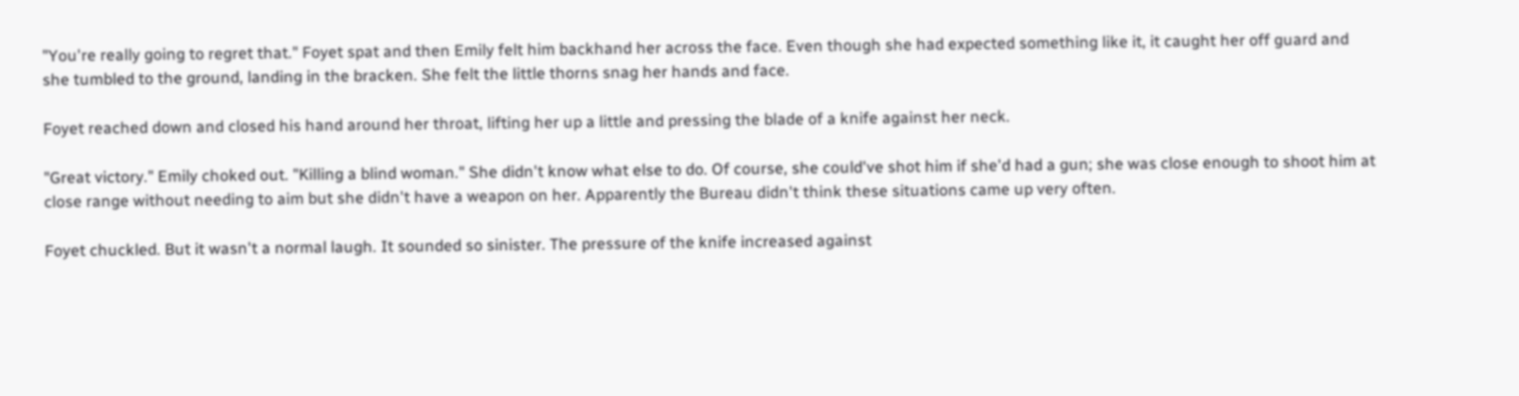"You're really going to regret that." Foyet spat and then Emily felt him backhand her across the face. Even though she had expected something like it, it caught her off guard and she tumbled to the ground, landing in the bracken. She felt the little thorns snag her hands and face.

Foyet reached down and closed his hand around her throat, lifting her up a little and pressing the blade of a knife against her neck.

"Great victory." Emily choked out. "Killing a blind woman." She didn't know what else to do. Of course, she could've shot him if she'd had a gun; she was close enough to shoot him at close range without needing to aim but she didn't have a weapon on her. Apparently the Bureau didn't think these situations came up very often.

Foyet chuckled. But it wasn't a normal laugh. It sounded so sinister. The pressure of the knife increased against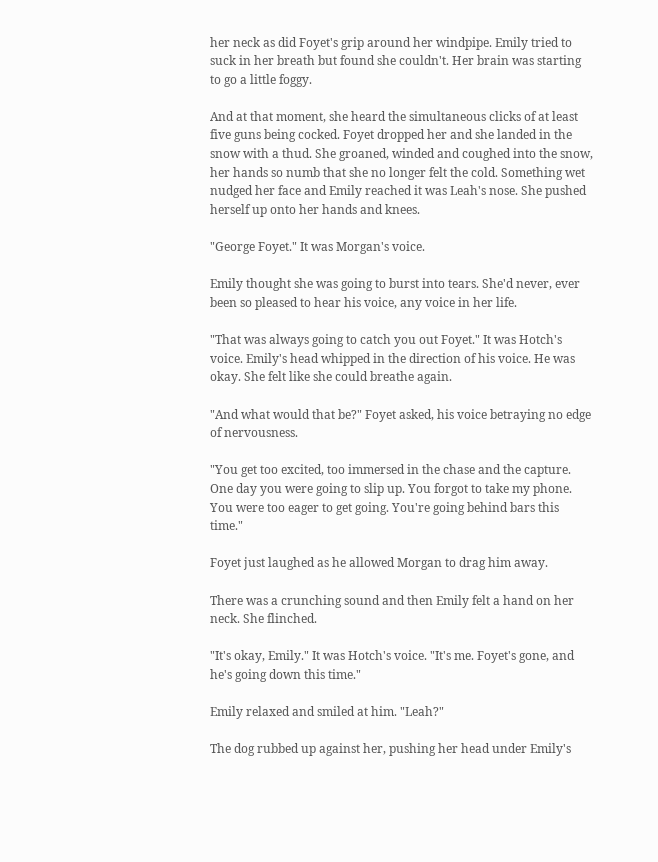her neck as did Foyet's grip around her windpipe. Emily tried to suck in her breath but found she couldn't. Her brain was starting to go a little foggy.

And at that moment, she heard the simultaneous clicks of at least five guns being cocked. Foyet dropped her and she landed in the snow with a thud. She groaned, winded and coughed into the snow, her hands so numb that she no longer felt the cold. Something wet nudged her face and Emily reached it was Leah's nose. She pushed herself up onto her hands and knees.

"George Foyet." It was Morgan's voice.

Emily thought she was going to burst into tears. She'd never, ever been so pleased to hear his voice, any voice in her life.

"That was always going to catch you out Foyet." It was Hotch's voice. Emily's head whipped in the direction of his voice. He was okay. She felt like she could breathe again.

"And what would that be?" Foyet asked, his voice betraying no edge of nervousness.

"You get too excited, too immersed in the chase and the capture. One day you were going to slip up. You forgot to take my phone. You were too eager to get going. You're going behind bars this time."

Foyet just laughed as he allowed Morgan to drag him away.

There was a crunching sound and then Emily felt a hand on her neck. She flinched.

"It's okay, Emily." It was Hotch's voice. "It's me. Foyet's gone, and he's going down this time."

Emily relaxed and smiled at him. "Leah?"

The dog rubbed up against her, pushing her head under Emily's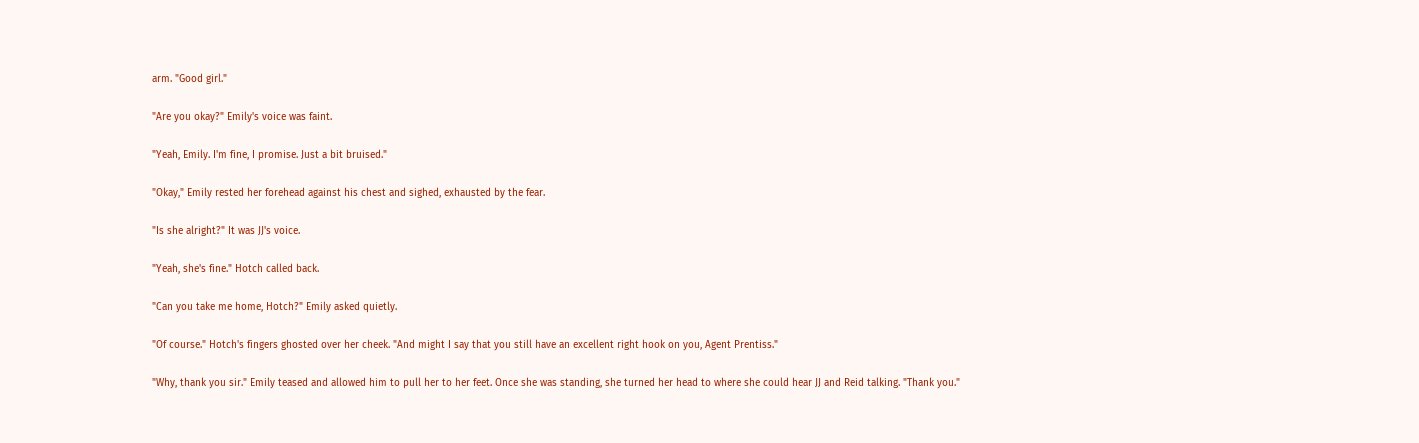arm. "Good girl."

"Are you okay?" Emily's voice was faint.

"Yeah, Emily. I'm fine, I promise. Just a bit bruised."

"Okay," Emily rested her forehead against his chest and sighed, exhausted by the fear.

"Is she alright?" It was JJ's voice.

"Yeah, she's fine." Hotch called back.

"Can you take me home, Hotch?" Emily asked quietly.

"Of course." Hotch's fingers ghosted over her cheek. "And might I say that you still have an excellent right hook on you, Agent Prentiss."

"Why, thank you sir." Emily teased and allowed him to pull her to her feet. Once she was standing, she turned her head to where she could hear JJ and Reid talking. "Thank you."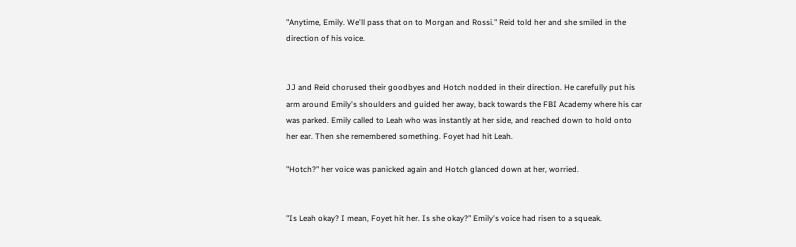"Anytime, Emily. We'll pass that on to Morgan and Rossi." Reid told her and she smiled in the direction of his voice.


JJ and Reid chorused their goodbyes and Hotch nodded in their direction. He carefully put his arm around Emily's shoulders and guided her away, back towards the FBI Academy where his car was parked. Emily called to Leah who was instantly at her side, and reached down to hold onto her ear. Then she remembered something. Foyet had hit Leah.

"Hotch?" her voice was panicked again and Hotch glanced down at her, worried.


"Is Leah okay? I mean, Foyet hit her. Is she okay?" Emily's voice had risen to a squeak.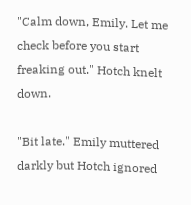"Calm down, Emily. Let me check before you start freaking out." Hotch knelt down.

"Bit late." Emily muttered darkly but Hotch ignored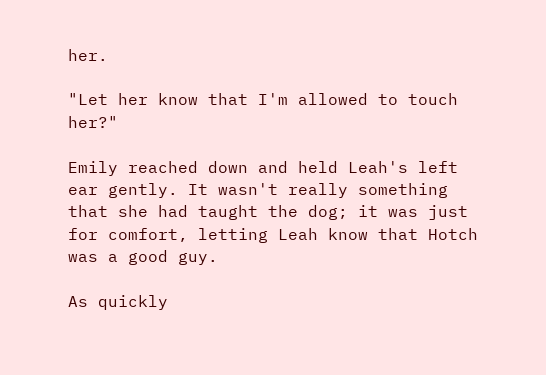her.

"Let her know that I'm allowed to touch her?"

Emily reached down and held Leah's left ear gently. It wasn't really something that she had taught the dog; it was just for comfort, letting Leah know that Hotch was a good guy.

As quickly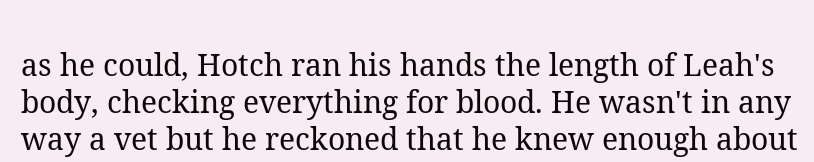as he could, Hotch ran his hands the length of Leah's body, checking everything for blood. He wasn't in any way a vet but he reckoned that he knew enough about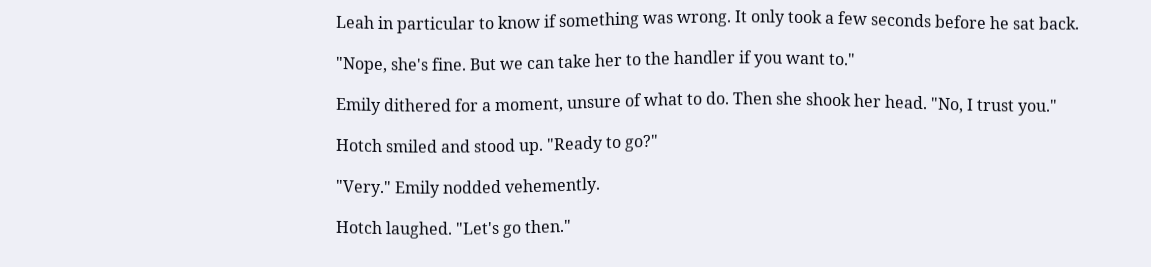Leah in particular to know if something was wrong. It only took a few seconds before he sat back.

"Nope, she's fine. But we can take her to the handler if you want to."

Emily dithered for a moment, unsure of what to do. Then she shook her head. "No, I trust you."

Hotch smiled and stood up. "Ready to go?"

"Very." Emily nodded vehemently.

Hotch laughed. "Let's go then."